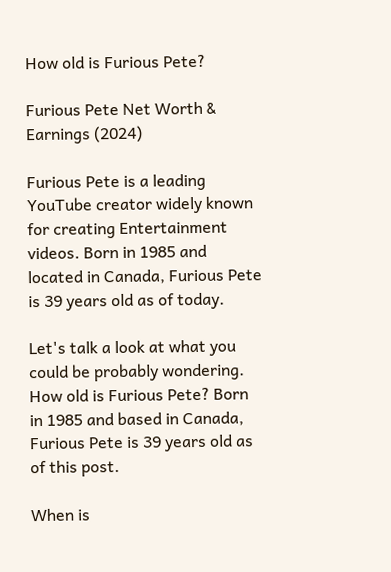How old is Furious Pete?

Furious Pete Net Worth & Earnings (2024)

Furious Pete is a leading YouTube creator widely known for creating Entertainment videos. Born in 1985 and located in Canada, Furious Pete is 39 years old as of today.

Let's talk a look at what you could be probably wondering. How old is Furious Pete? Born in 1985 and based in Canada, Furious Pete is 39 years old as of this post.

When is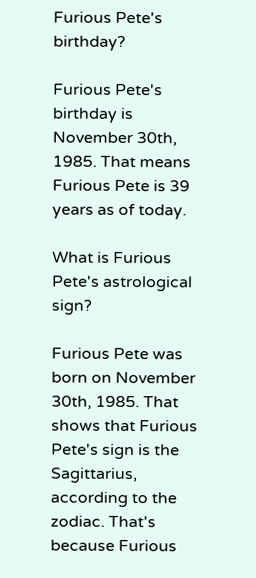Furious Pete's birthday?

Furious Pete's birthday is November 30th, 1985. That means Furious Pete is 39 years as of today.

What is Furious Pete's astrological sign?

Furious Pete was born on November 30th, 1985. That shows that Furious Pete's sign is the Sagittarius, according to the zodiac. That's because Furious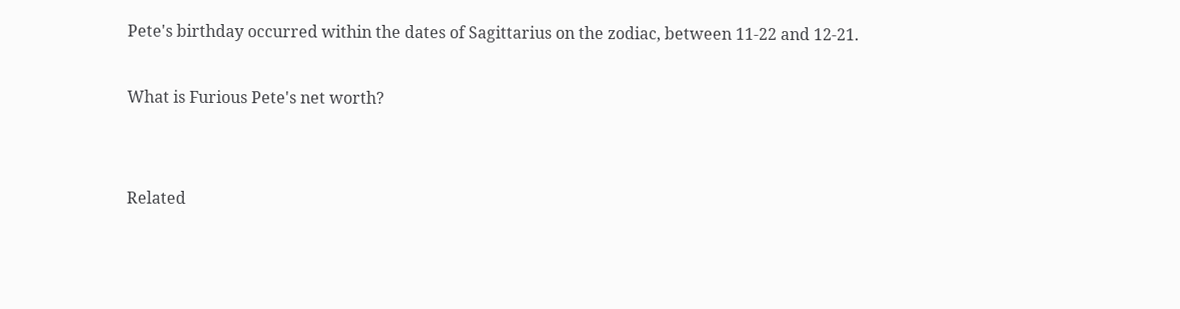Pete's birthday occurred within the dates of Sagittarius on the zodiac, between 11-22 and 12-21.

What is Furious Pete's net worth?


Related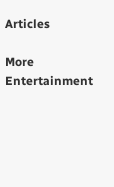Articles

More Entertainment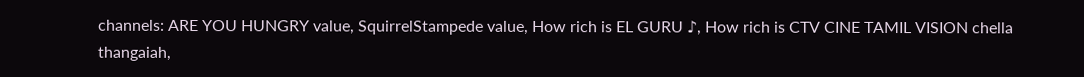channels: ARE YOU HUNGRY value, SquirrelStampede value, How rich is EL GURU ♪, How rich is CTV CINE TAMIL VISION chella thangaiah,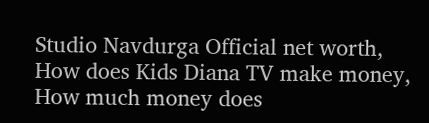Studio Navdurga Official net worth, How does Kids Diana TV make money, How much money does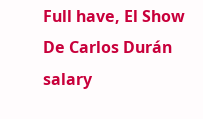Full have, El Show De Carlos Durán salary